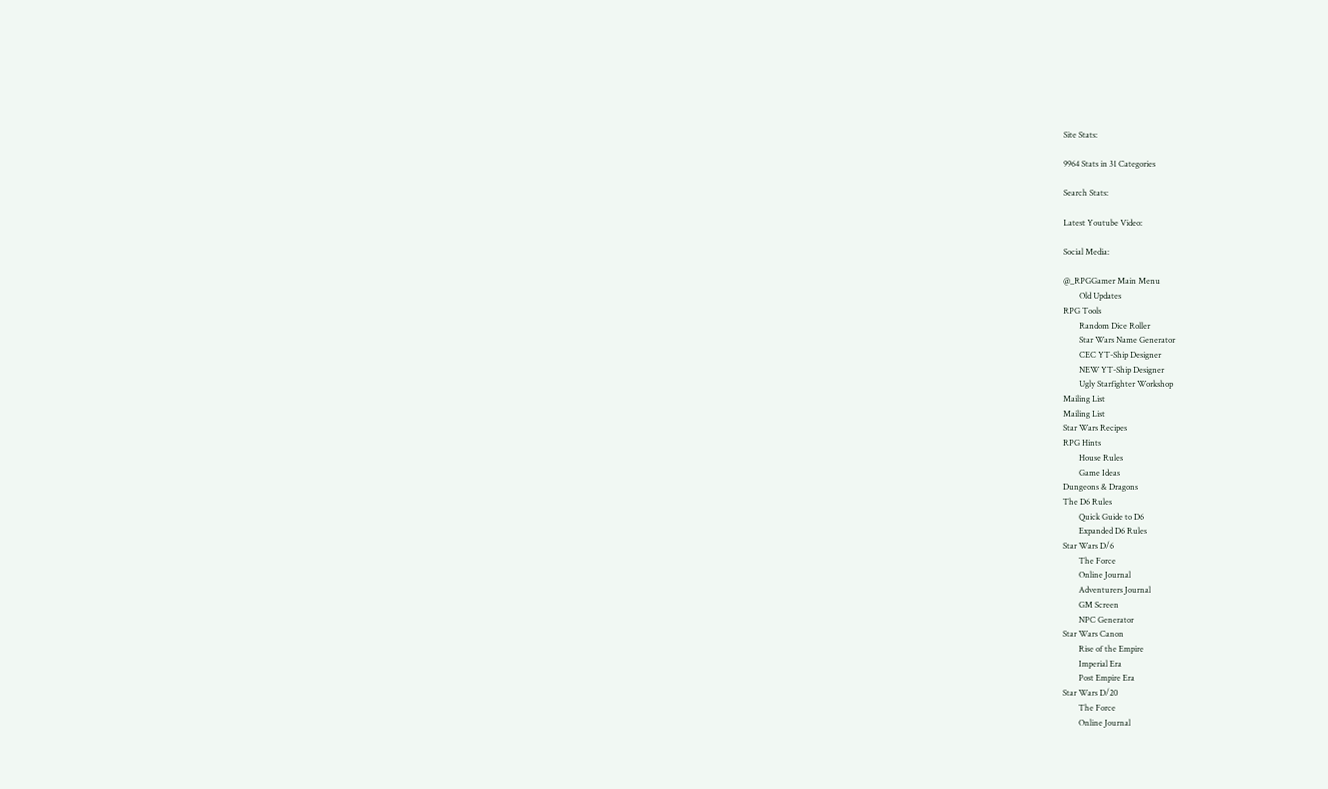Site Stats:

9964 Stats in 31 Categories

Search Stats:

Latest Youtube Video:

Social Media:

@_RPGGamer Main Menu
        Old Updates
RPG Tools
        Random Dice Roller
        Star Wars Name Generator
        CEC YT-Ship Designer
        NEW YT-Ship Designer
        Ugly Starfighter Workshop
Mailing List
Mailing List
Star Wars Recipes
RPG Hints
        House Rules
        Game Ideas
Dungeons & Dragons
The D6 Rules
        Quick Guide to D6
        Expanded D6 Rules
Star Wars D/6
        The Force
        Online Journal
        Adventurers Journal
        GM Screen
        NPC Generator
Star Wars Canon
        Rise of the Empire
        Imperial Era
        Post Empire Era
Star Wars D/20
        The Force
        Online Journal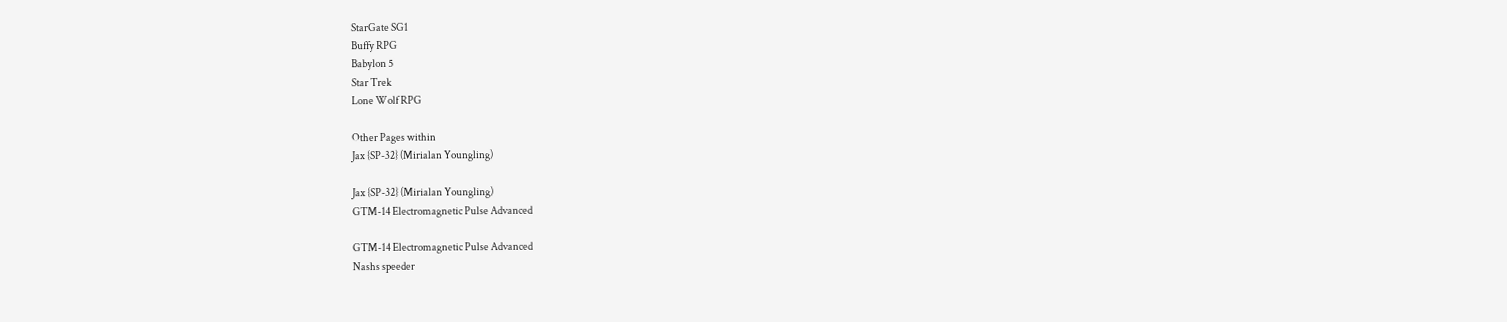StarGate SG1
Buffy RPG
Babylon 5
Star Trek
Lone Wolf RPG

Other Pages within
Jax {SP-32} (Mirialan Youngling)

Jax {SP-32} (Mirialan Youngling)
GTM-14 Electromagnetic Pulse Advanced

GTM-14 Electromagnetic Pulse Advanced
Nashs speeder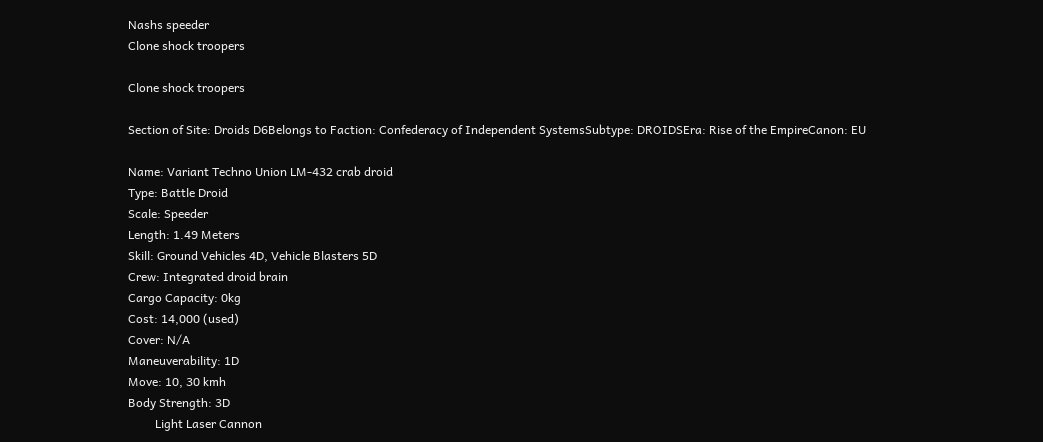Nashs speeder
Clone shock troopers

Clone shock troopers

Section of Site: Droids D6Belongs to Faction: Confederacy of Independent SystemsSubtype: DROIDSEra: Rise of the EmpireCanon: EU

Name: Variant Techno Union LM-432 crab droid
Type: Battle Droid
Scale: Speeder
Length: 1.49 Meters
Skill: Ground Vehicles 4D, Vehicle Blasters 5D
Crew: Integrated droid brain
Cargo Capacity: 0kg
Cost: 14,000 (used)
Cover: N/A
Maneuverability: 1D
Move: 10, 30 kmh
Body Strength: 3D
         Light Laser Cannon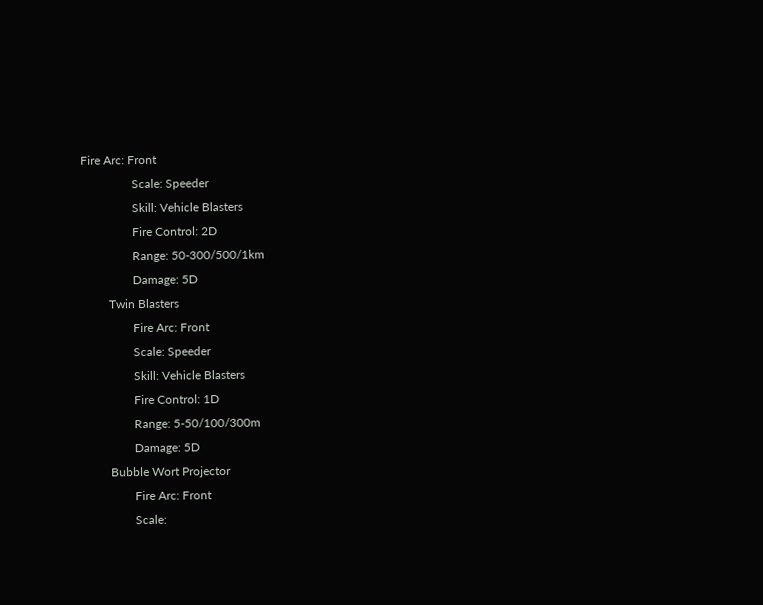Fire Arc: Front
                 Scale: Speeder
                 Skill: Vehicle Blasters
                 Fire Control: 2D
                 Range: 50-300/500/1km
                 Damage: 5D
         Twin Blasters
                 Fire Arc: Front
                 Scale: Speeder
                 Skill: Vehicle Blasters
                 Fire Control: 1D
                 Range: 5-50/100/300m
                 Damage: 5D
         Bubble Wort Projector
                 Fire Arc: Front
                 Scale: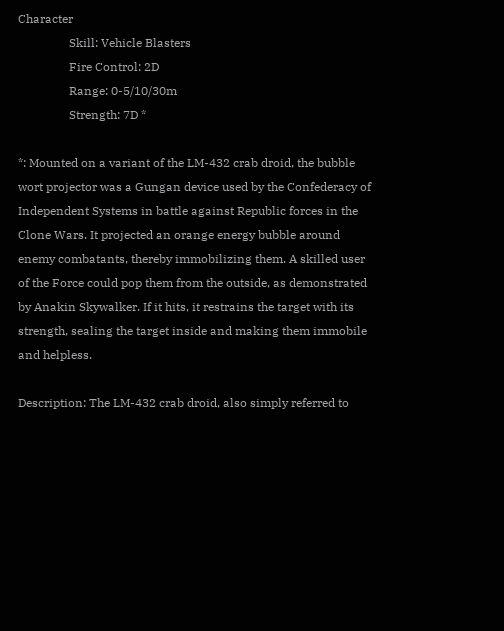Character
                 Skill: Vehicle Blasters
                 Fire Control: 2D
                 Range: 0-5/10/30m
                 Strength: 7D *

*: Mounted on a variant of the LM-432 crab droid, the bubble wort projector was a Gungan device used by the Confederacy of Independent Systems in battle against Republic forces in the Clone Wars. It projected an orange energy bubble around enemy combatants, thereby immobilizing them. A skilled user of the Force could pop them from the outside, as demonstrated by Anakin Skywalker. If it hits, it restrains the target with its strength, sealing the target inside and making them immobile and helpless.

Description: The LM-432 crab droid, also simply referred to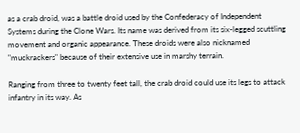as a crab droid, was a battle droid used by the Confederacy of Independent Systems during the Clone Wars. Its name was derived from its six-legged scuttling movement and organic appearance. These droids were also nicknamed "muckrackers" because of their extensive use in marshy terrain.

Ranging from three to twenty feet tall, the crab droid could use its legs to attack infantry in its way. As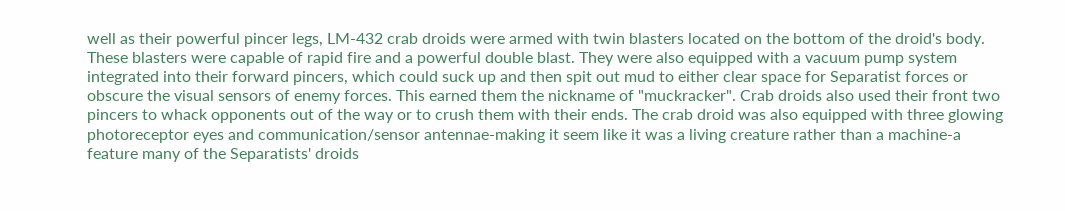well as their powerful pincer legs, LM-432 crab droids were armed with twin blasters located on the bottom of the droid's body. These blasters were capable of rapid fire and a powerful double blast. They were also equipped with a vacuum pump system integrated into their forward pincers, which could suck up and then spit out mud to either clear space for Separatist forces or obscure the visual sensors of enemy forces. This earned them the nickname of "muckracker". Crab droids also used their front two pincers to whack opponents out of the way or to crush them with their ends. The crab droid was also equipped with three glowing photoreceptor eyes and communication/sensor antennae-making it seem like it was a living creature rather than a machine-a feature many of the Separatists' droids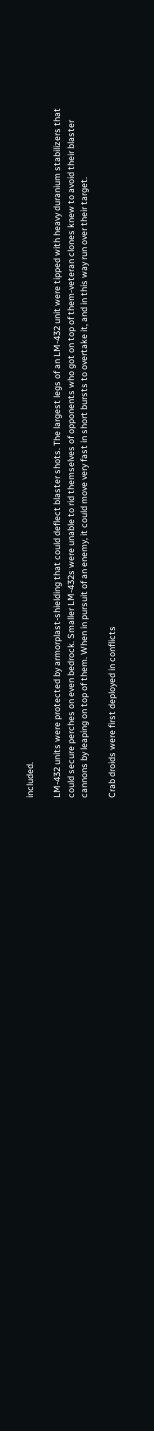included.

LM-432 units were protected by armorplast-shielding that could deflect blaster shots. The largest legs of an LM-432 unit were tipped with heavy duranium stabilizers that could secure perches on even bedrock. Smaller LM-432s were unable to rid themselves of opponents who got on top of them-veteran clones knew to avoid their blaster cannons by leaping on top of them. When in pursuit of an enemy, it could move very fast in short bursts to overtake it, and in this way run over their target.

Crab droids were first deployed in conflicts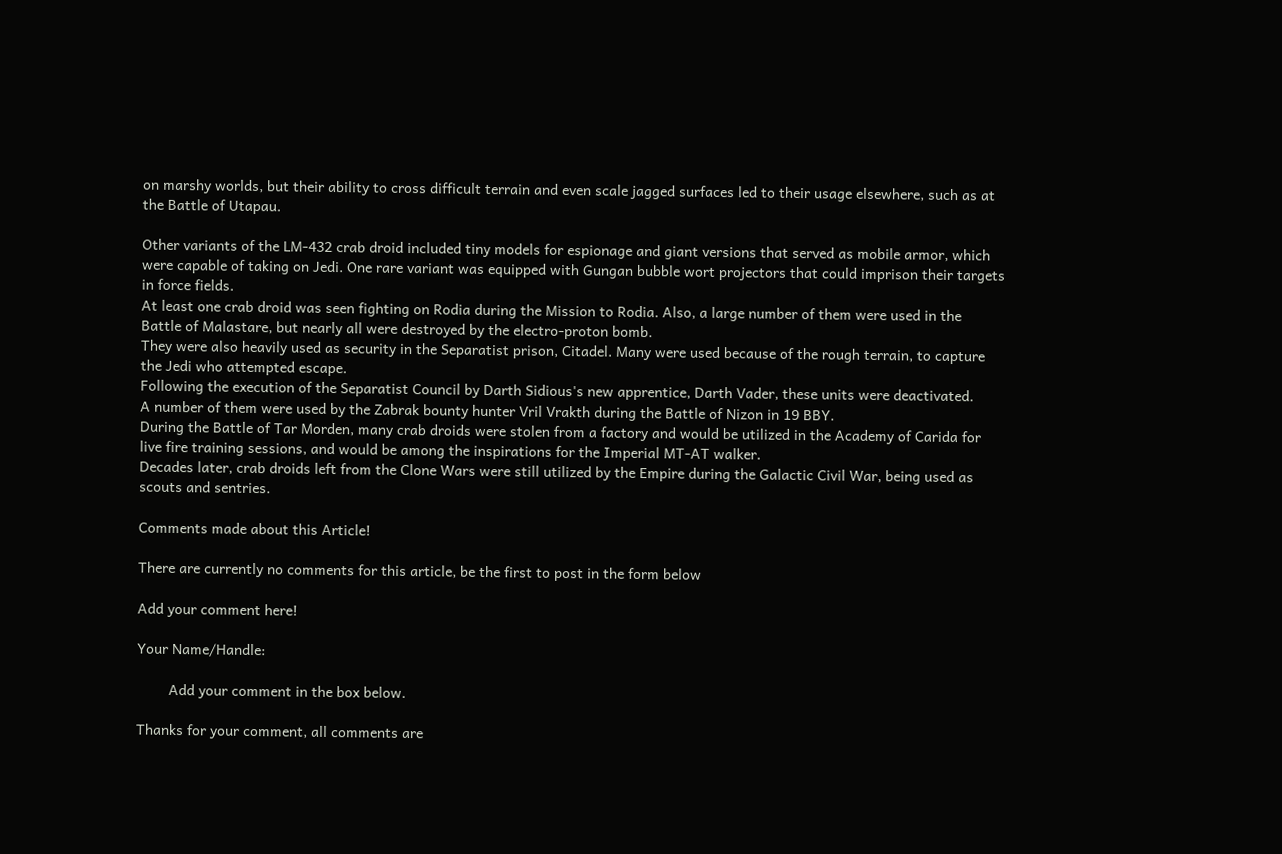on marshy worlds, but their ability to cross difficult terrain and even scale jagged surfaces led to their usage elsewhere, such as at the Battle of Utapau.

Other variants of the LM-432 crab droid included tiny models for espionage and giant versions that served as mobile armor, which were capable of taking on Jedi. One rare variant was equipped with Gungan bubble wort projectors that could imprison their targets in force fields.
At least one crab droid was seen fighting on Rodia during the Mission to Rodia. Also, a large number of them were used in the Battle of Malastare, but nearly all were destroyed by the electro-proton bomb.
They were also heavily used as security in the Separatist prison, Citadel. Many were used because of the rough terrain, to capture the Jedi who attempted escape.
Following the execution of the Separatist Council by Darth Sidious's new apprentice, Darth Vader, these units were deactivated.
A number of them were used by the Zabrak bounty hunter Vril Vrakth during the Battle of Nizon in 19 BBY.
During the Battle of Tar Morden, many crab droids were stolen from a factory and would be utilized in the Academy of Carida for live fire training sessions, and would be among the inspirations for the Imperial MT-AT walker.
Decades later, crab droids left from the Clone Wars were still utilized by the Empire during the Galactic Civil War, being used as scouts and sentries.

Comments made about this Article!

There are currently no comments for this article, be the first to post in the form below

Add your comment here!

Your Name/Handle:

        Add your comment in the box below.

Thanks for your comment, all comments are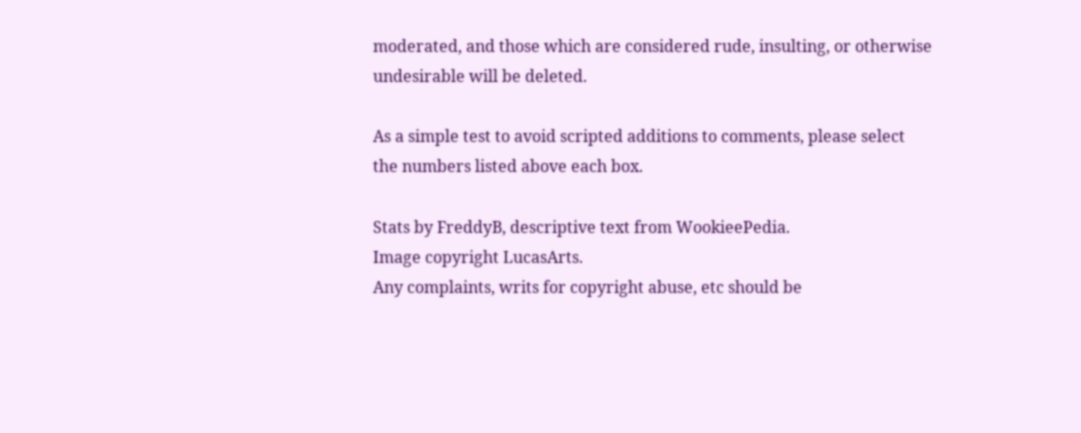moderated, and those which are considered rude, insulting, or otherwise undesirable will be deleted.

As a simple test to avoid scripted additions to comments, please select the numbers listed above each box.

Stats by FreddyB, descriptive text from WookieePedia.
Image copyright LucasArts.
Any complaints, writs for copyright abuse, etc should be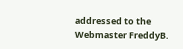addressed to the Webmaster FreddyB.